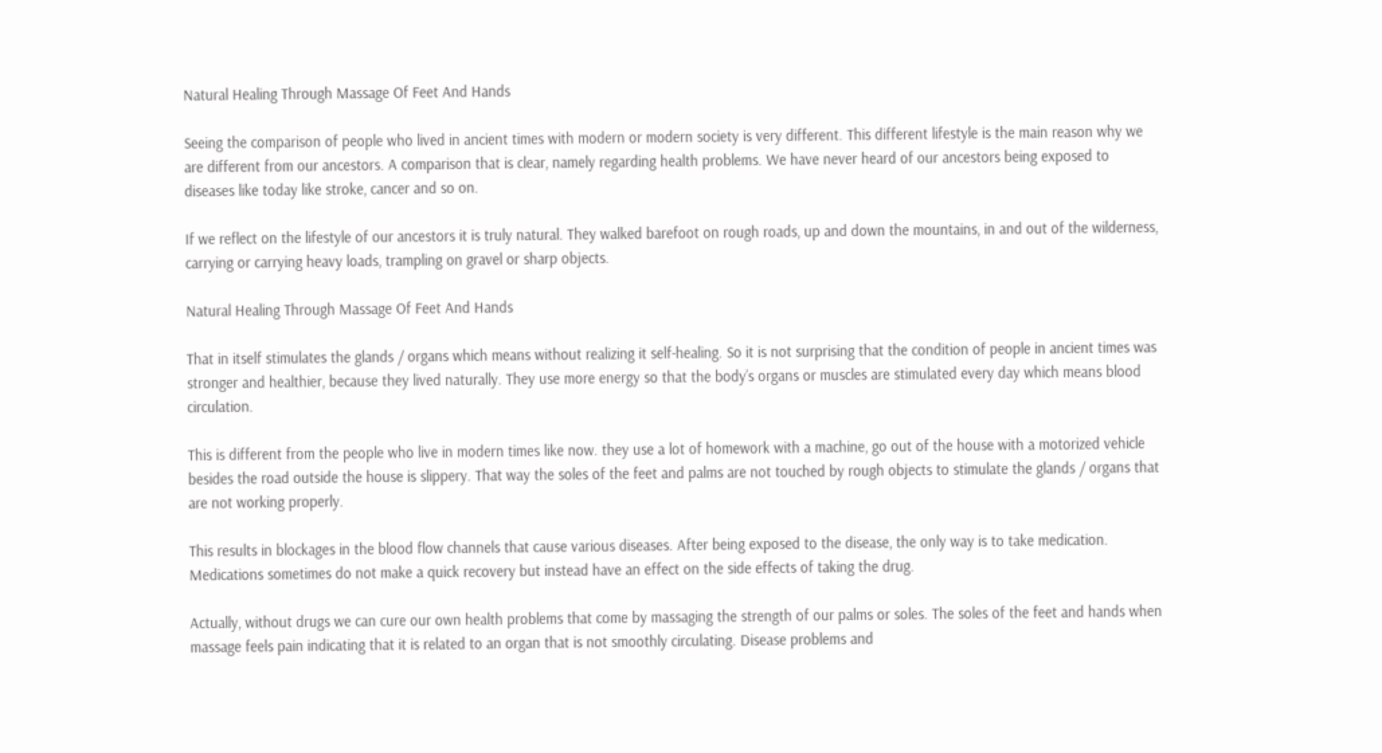Natural Healing Through Massage Of Feet And Hands

Seeing the comparison of people who lived in ancient times with modern or modern society is very different. This different lifestyle is the main reason why we are different from our ancestors. A comparison that is clear, namely regarding health problems. We have never heard of our ancestors being exposed to diseases like today like stroke, cancer and so on.

If we reflect on the lifestyle of our ancestors it is truly natural. They walked barefoot on rough roads, up and down the mountains, in and out of the wilderness, carrying or carrying heavy loads, trampling on gravel or sharp objects.

Natural Healing Through Massage Of Feet And Hands

That in itself stimulates the glands / organs which means without realizing it self-healing. So it is not surprising that the condition of people in ancient times was stronger and healthier, because they lived naturally. They use more energy so that the body’s organs or muscles are stimulated every day which means blood circulation.

This is different from the people who live in modern times like now. they use a lot of homework with a machine, go out of the house with a motorized vehicle besides the road outside the house is slippery. That way the soles of the feet and palms are not touched by rough objects to stimulate the glands / organs that are not working properly.

This results in blockages in the blood flow channels that cause various diseases. After being exposed to the disease, the only way is to take medication. Medications sometimes do not make a quick recovery but instead have an effect on the side effects of taking the drug.

Actually, without drugs we can cure our own health problems that come by massaging the strength of our palms or soles. The soles of the feet and hands when massage feels pain indicating that it is related to an organ that is not smoothly circulating. Disease problems and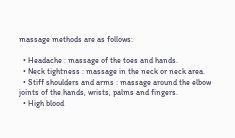massage methods are as follows:

  • Headache : massage of the toes and hands.
  • Neck tightness : massage in the neck or neck area.
  • Stiff shoulders and arms : massage around the elbow joints of the hands, wrists, palms and fingers.
  • High blood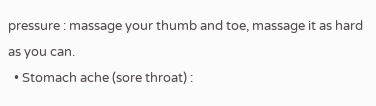pressure : massage your thumb and toe, massage it as hard as you can.
  • Stomach ache (sore throat) :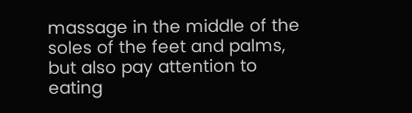massage in the middle of the soles of the feet and palms, but also pay attention to eating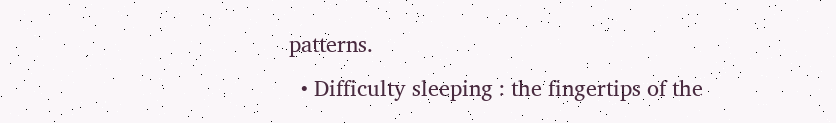patterns.
  • Difficulty sleeping : the fingertips of the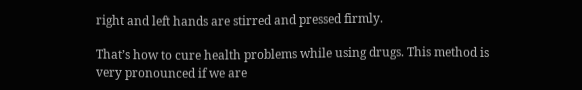right and left hands are stirred and pressed firmly.

That’s how to cure health problems while using drugs. This method is very pronounced if we are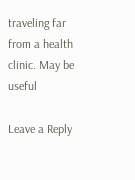traveling far from a health clinic. May be useful

Leave a Reply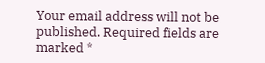Your email address will not be published. Required fields are marked *